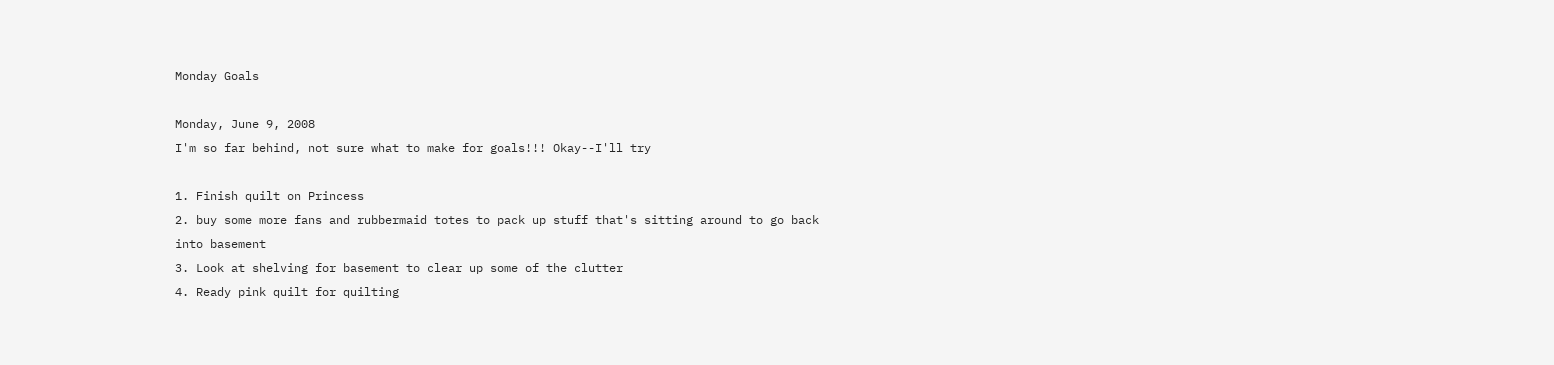Monday Goals

Monday, June 9, 2008
I'm so far behind, not sure what to make for goals!!! Okay--I'll try

1. Finish quilt on Princess
2. buy some more fans and rubbermaid totes to pack up stuff that's sitting around to go back into basement
3. Look at shelving for basement to clear up some of the clutter
4. Ready pink quilt for quilting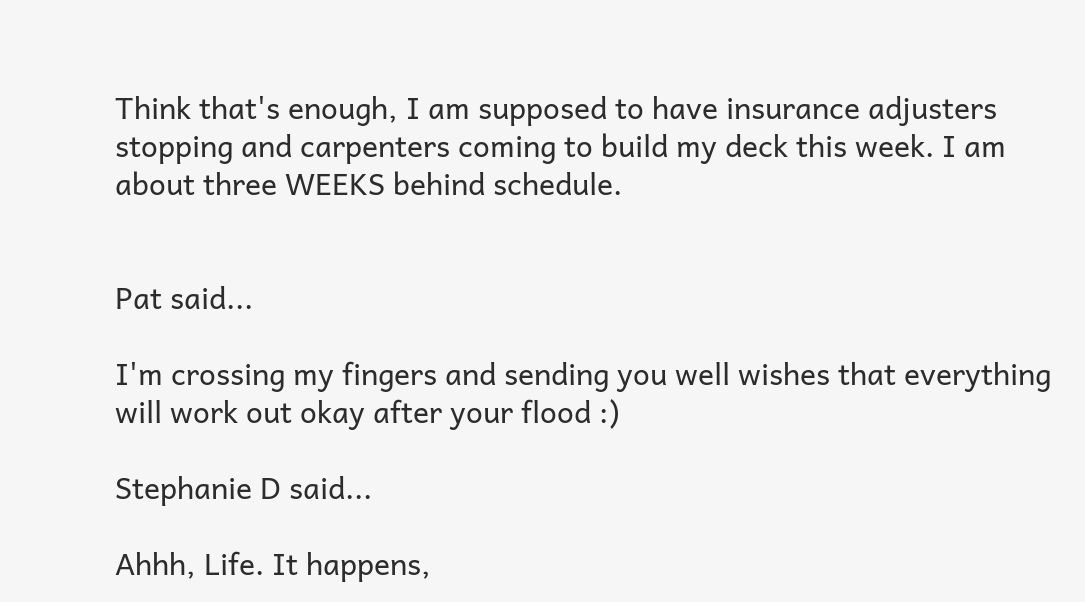Think that's enough, I am supposed to have insurance adjusters stopping and carpenters coming to build my deck this week. I am about three WEEKS behind schedule.


Pat said...

I'm crossing my fingers and sending you well wishes that everything will work out okay after your flood :)

Stephanie D said...

Ahhh, Life. It happens,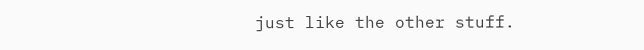just like the other stuff.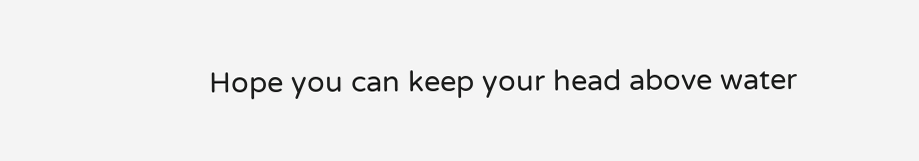Hope you can keep your head above water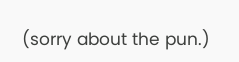(sorry about the pun.)